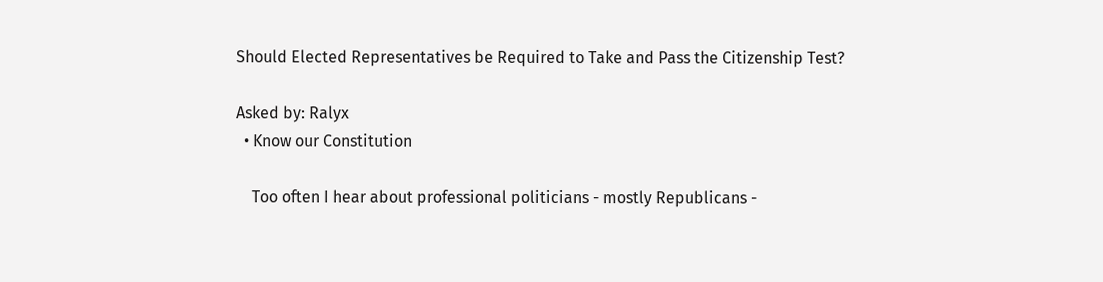Should Elected Representatives be Required to Take and Pass the Citizenship Test?

Asked by: Ralyx
  • Know our Constitution

    Too often I hear about professional politicians - mostly Republicans -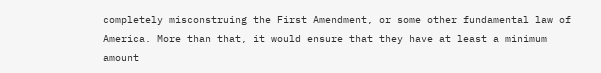completely misconstruing the First Amendment, or some other fundamental law of America. More than that, it would ensure that they have at least a minimum amount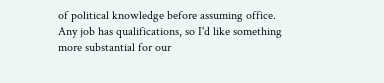of political knowledge before assuming office. Any job has qualifications, so I'd like something more substantial for our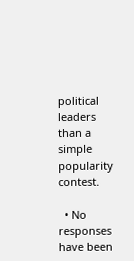political leaders than a simple popularity contest.

  • No responses have been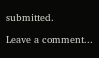submitted.

Leave a comment...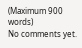(Maximum 900 words)
No comments yet.